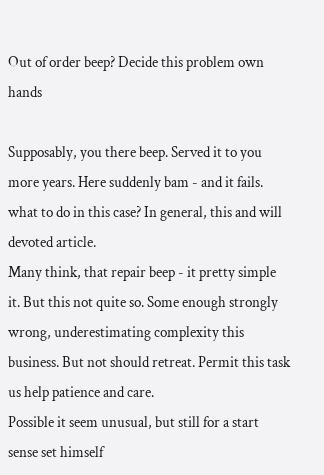Out of order beep? Decide this problem own hands

Supposably, you there beep. Served it to you more years. Here suddenly bam - and it fails. what to do in this case? In general, this and will devoted article.
Many think, that repair beep - it pretty simple it. But this not quite so. Some enough strongly wrong, underestimating complexity this business. But not should retreat. Permit this task us help patience and care.
Possible it seem unusual, but still for a start sense set himself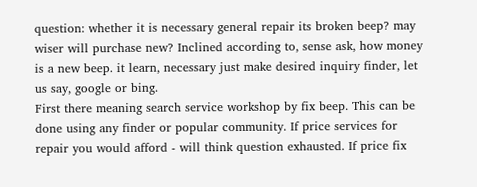question: whether it is necessary general repair its broken beep? may wiser will purchase new? Inclined according to, sense ask, how money is a new beep. it learn, necessary just make desired inquiry finder, let us say, google or bing.
First there meaning search service workshop by fix beep. This can be done using any finder or popular community. If price services for repair you would afford - will think question exhausted. If price fix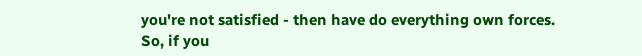you're not satisfied - then have do everything own forces.
So, if you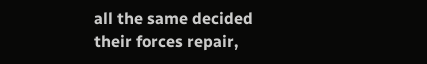all the same decided their forces repair,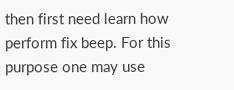then first need learn how perform fix beep. For this purpose one may use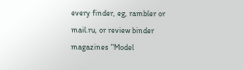every finder, eg, rambler or mail.ru, or review binder magazines "Model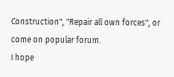Construction", "Repair all own forces", or come on popular forum.
I hope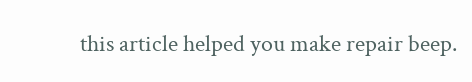this article helped you make repair beep.